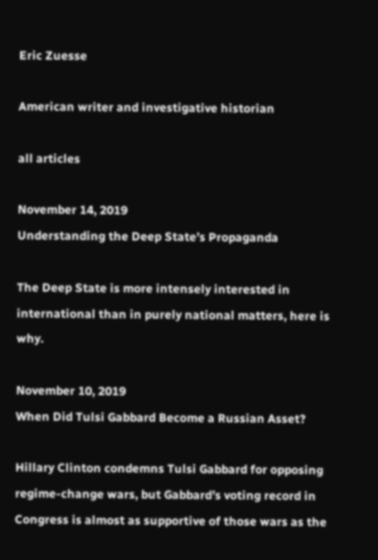Eric Zuesse

American writer and investigative historian

all articles

November 14, 2019
Understanding the Deep State’s Propaganda

The Deep State is more intensely interested in international than in purely national matters, here is why.

November 10, 2019
When Did Tulsi Gabbard Become a Russian Asset?

Hillary Clinton condemns Tulsi Gabbard for opposing regime-change wars, but Gabbard’s voting record in Congress is almost as supportive of those wars as the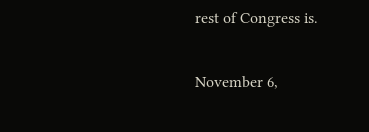rest of Congress is.

November 6,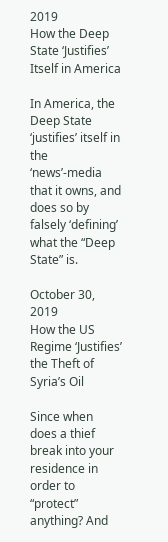2019
How the Deep State ‘Justifies’ Itself in America

In America, the Deep State ‘justifies’ itself in the ‘news’-media that it owns, and does so by falsely ‘defining’ what the “Deep State” is.

October 30, 2019
How the US Regime ‘Justifies’ the Theft of Syria’s Oil

Since when does a thief break into your residence in order to “protect” anything? And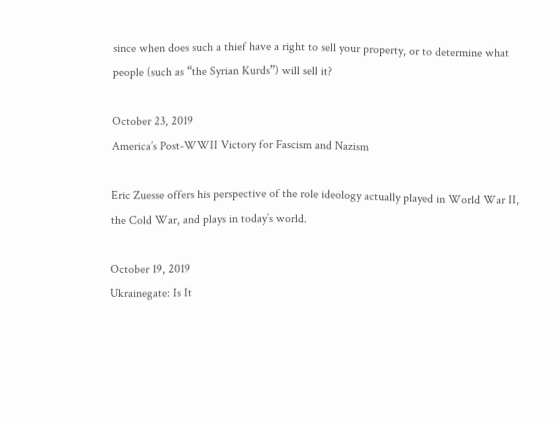since when does such a thief have a right to sell your property, or to determine what people (such as “the Syrian Kurds”) will sell it?

October 23, 2019
America’s Post-WWII Victory for Fascism and Nazism

Eric Zuesse offers his perspective of the role ideology actually played in World War II, the Cold War, and plays in today’s world.

October 19, 2019
Ukrainegate: Is It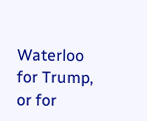Waterloo for Trump, or for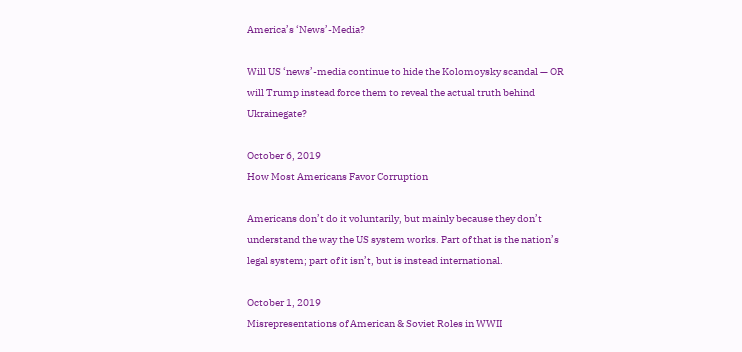America’s ‘News’-Media?

Will US ‘news’-media continue to hide the Kolomoysky scandal — OR will Trump instead force them to reveal the actual truth behind Ukrainegate?

October 6, 2019
How Most Americans Favor Corruption

Americans don’t do it voluntarily, but mainly because they don’t understand the way the US system works. Part of that is the nation’s legal system; part of it isn’t, but is instead international.

October 1, 2019
Misrepresentations of American & Soviet Roles in WWII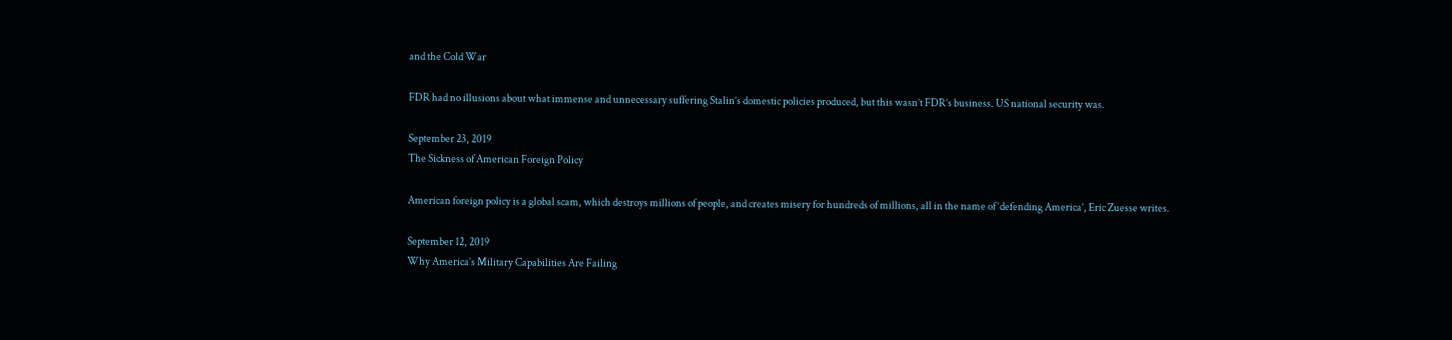and the Cold War

FDR had no illusions about what immense and unnecessary suffering Stalin’s domestic policies produced, but this wasn’t FDR’s business. US national security was.

September 23, 2019
The Sickness of American Foreign Policy

American foreign policy is a global scam, which destroys millions of people, and creates misery for hundreds of millions, all in the name of ‘defending America’, Eric Zuesse writes.

September 12, 2019
Why America’s Military Capabilities Are Failing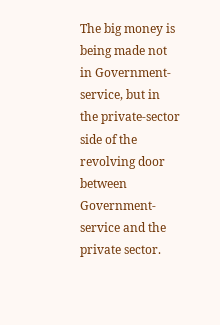The big money is being made not in Government-service, but in the private-sector side of the revolving door between Government-service and the private sector.